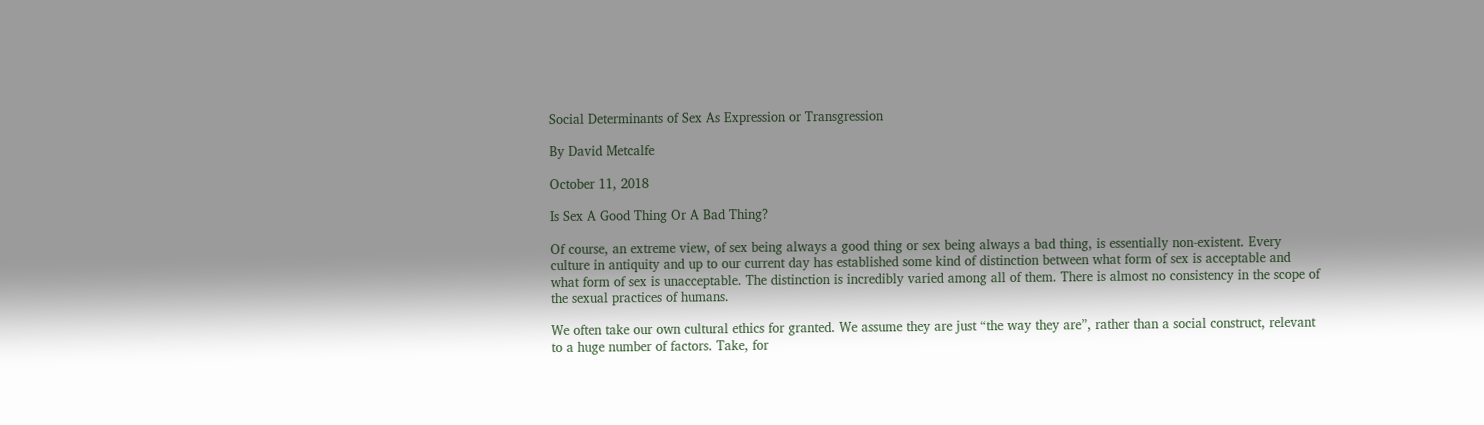Social Determinants of Sex As Expression or Transgression

By David Metcalfe

October 11, 2018

Is Sex A Good Thing Or A Bad Thing?

Of course, an extreme view, of sex being always a good thing or sex being always a bad thing, is essentially non-existent. Every culture in antiquity and up to our current day has established some kind of distinction between what form of sex is acceptable and what form of sex is unacceptable. The distinction is incredibly varied among all of them. There is almost no consistency in the scope of the sexual practices of humans.

We often take our own cultural ethics for granted. We assume they are just “the way they are”, rather than a social construct, relevant to a huge number of factors. Take, for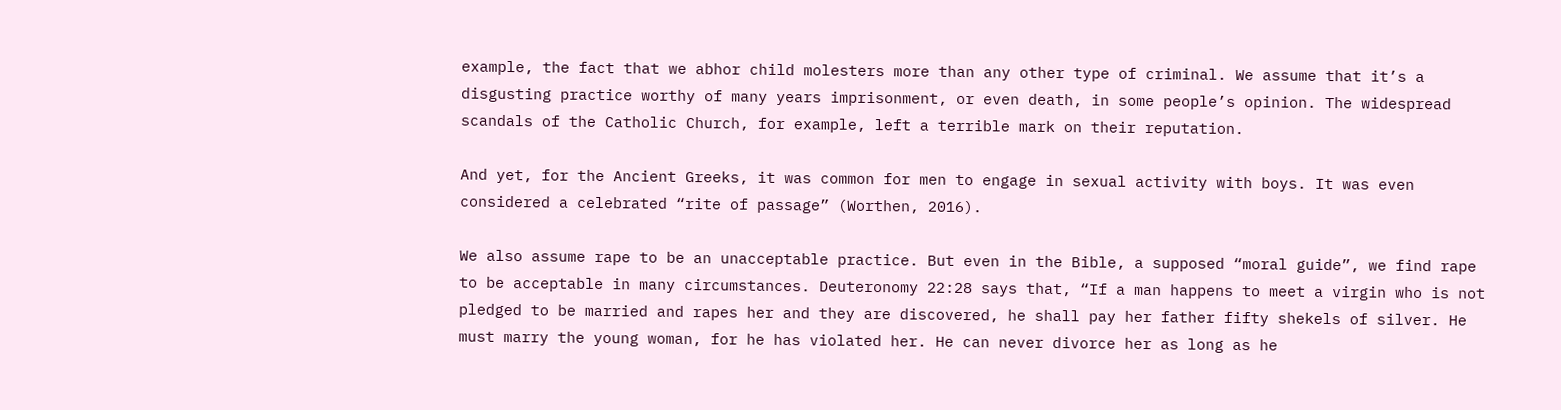example, the fact that we abhor child molesters more than any other type of criminal. We assume that it’s a disgusting practice worthy of many years imprisonment, or even death, in some people’s opinion. The widespread scandals of the Catholic Church, for example, left a terrible mark on their reputation.

And yet, for the Ancient Greeks, it was common for men to engage in sexual activity with boys. It was even considered a celebrated “rite of passage” (Worthen, 2016).

We also assume rape to be an unacceptable practice. But even in the Bible, a supposed “moral guide”, we find rape to be acceptable in many circumstances. Deuteronomy 22:28 says that, “If a man happens to meet a virgin who is not pledged to be married and rapes her and they are discovered, he shall pay her father fifty shekels of silver. He must marry the young woman, for he has violated her. He can never divorce her as long as he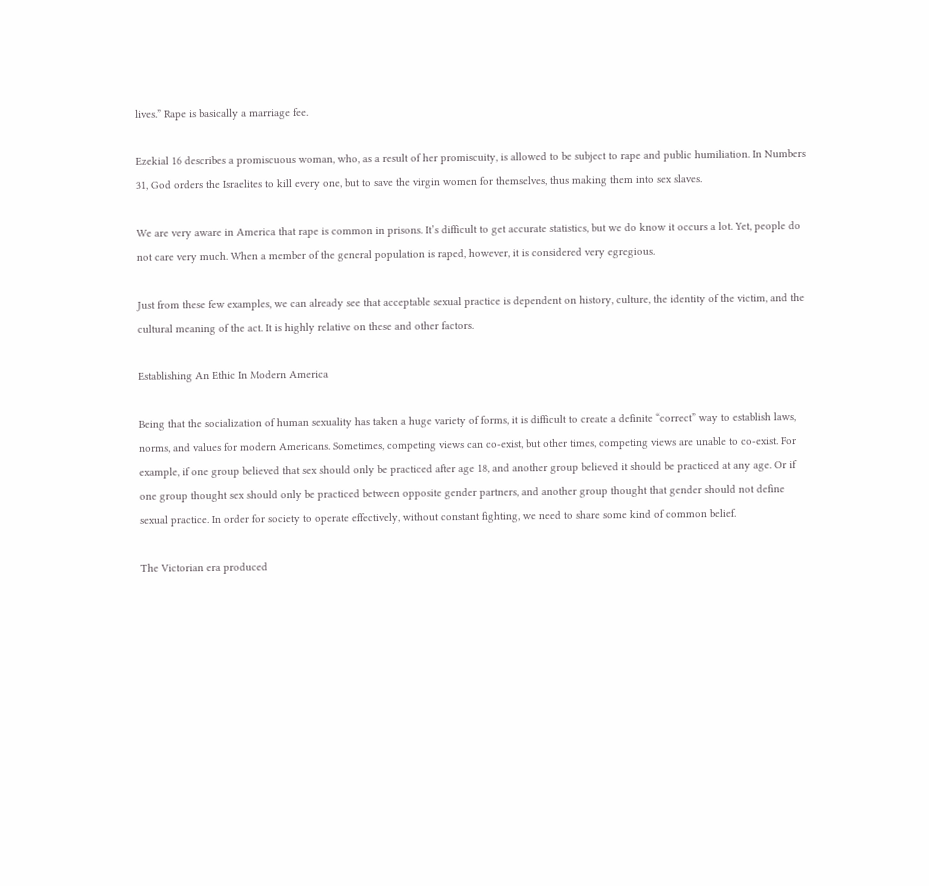lives.” Rape is basically a marriage fee.

Ezekial 16 describes a promiscuous woman, who, as a result of her promiscuity, is allowed to be subject to rape and public humiliation. In Numbers 31, God orders the Israelites to kill every one, but to save the virgin women for themselves, thus making them into sex slaves.

We are very aware in America that rape is common in prisons. It’s difficult to get accurate statistics, but we do know it occurs a lot. Yet, people do not care very much. When a member of the general population is raped, however, it is considered very egregious.

Just from these few examples, we can already see that acceptable sexual practice is dependent on history, culture, the identity of the victim, and the cultural meaning of the act. It is highly relative on these and other factors.

Establishing An Ethic In Modern America

Being that the socialization of human sexuality has taken a huge variety of forms, it is difficult to create a definite “correct” way to establish laws, norms, and values for modern Americans. Sometimes, competing views can co-exist, but other times, competing views are unable to co-exist. For example, if one group believed that sex should only be practiced after age 18, and another group believed it should be practiced at any age. Or if one group thought sex should only be practiced between opposite gender partners, and another group thought that gender should not define sexual practice. In order for society to operate effectively, without constant fighting, we need to share some kind of common belief.

The Victorian era produced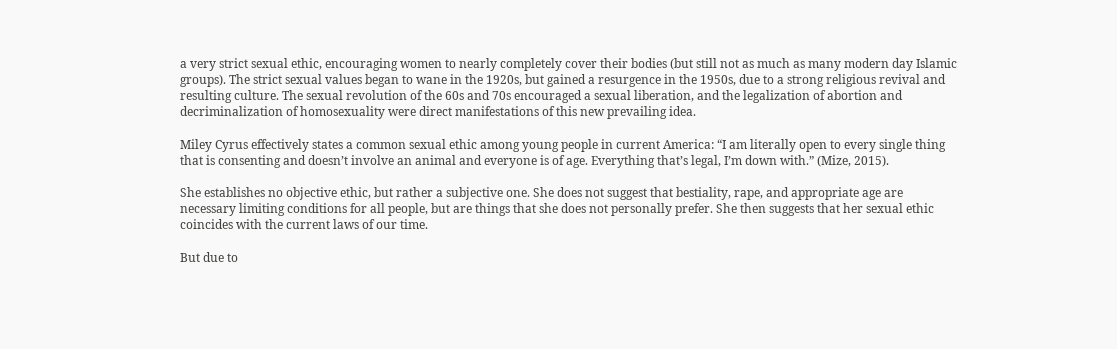a very strict sexual ethic, encouraging women to nearly completely cover their bodies (but still not as much as many modern day Islamic groups). The strict sexual values began to wane in the 1920s, but gained a resurgence in the 1950s, due to a strong religious revival and resulting culture. The sexual revolution of the 60s and 70s encouraged a sexual liberation, and the legalization of abortion and decriminalization of homosexuality were direct manifestations of this new prevailing idea.

Miley Cyrus effectively states a common sexual ethic among young people in current America: “I am literally open to every single thing that is consenting and doesn’t involve an animal and everyone is of age. Everything that’s legal, I’m down with.” (Mize, 2015).

She establishes no objective ethic, but rather a subjective one. She does not suggest that bestiality, rape, and appropriate age are necessary limiting conditions for all people, but are things that she does not personally prefer. She then suggests that her sexual ethic coincides with the current laws of our time.

But due to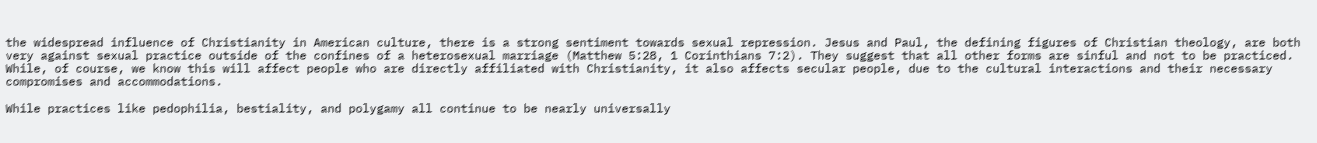the widespread influence of Christianity in American culture, there is a strong sentiment towards sexual repression. Jesus and Paul, the defining figures of Christian theology, are both very against sexual practice outside of the confines of a heterosexual marriage (Matthew 5:28, 1 Corinthians 7:2). They suggest that all other forms are sinful and not to be practiced. While, of course, we know this will affect people who are directly affiliated with Christianity, it also affects secular people, due to the cultural interactions and their necessary compromises and accommodations.

While practices like pedophilia, bestiality, and polygamy all continue to be nearly universally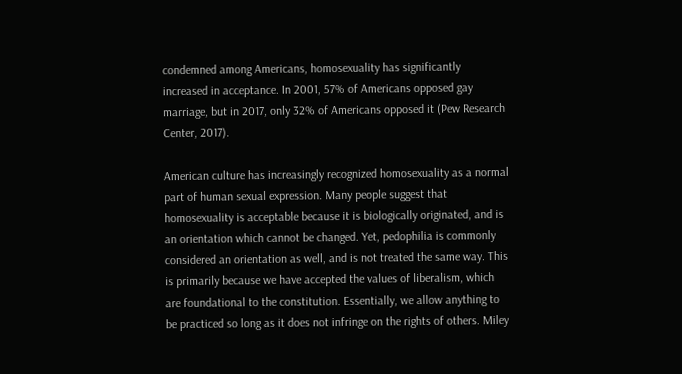condemned among Americans, homosexuality has significantly increased in acceptance. In 2001, 57% of Americans opposed gay marriage, but in 2017, only 32% of Americans opposed it (Pew Research Center, 2017).

American culture has increasingly recognized homosexuality as a normal part of human sexual expression. Many people suggest that homosexuality is acceptable because it is biologically originated, and is an orientation which cannot be changed. Yet, pedophilia is commonly considered an orientation as well, and is not treated the same way. This is primarily because we have accepted the values of liberalism, which are foundational to the constitution. Essentially, we allow anything to be practiced so long as it does not infringe on the rights of others. Miley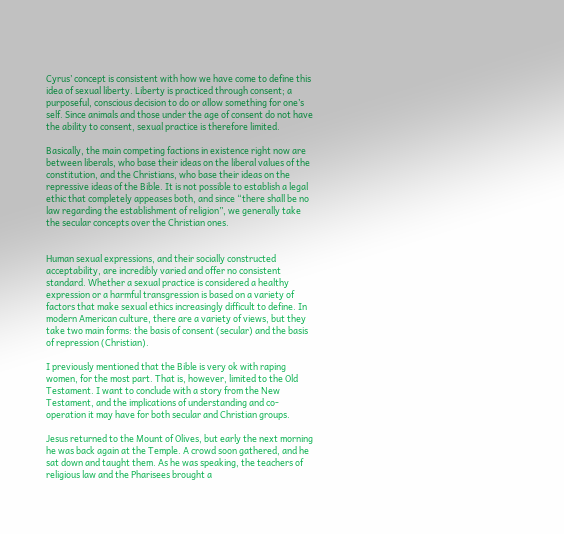Cyrus’ concept is consistent with how we have come to define this idea of sexual liberty. Liberty is practiced through consent; a purposeful, conscious decision to do or allow something for one’s self. Since animals and those under the age of consent do not have the ability to consent, sexual practice is therefore limited.

Basically, the main competing factions in existence right now are between liberals, who base their ideas on the liberal values of the constitution, and the Christians, who base their ideas on the repressive ideas of the Bible. It is not possible to establish a legal ethic that completely appeases both, and since “there shall be no law regarding the establishment of religion”, we generally take the secular concepts over the Christian ones.


Human sexual expressions, and their socially constructed acceptability, are incredibly varied and offer no consistent standard. Whether a sexual practice is considered a healthy expression or a harmful transgression is based on a variety of factors that make sexual ethics increasingly difficult to define. In modern American culture, there are a variety of views, but they take two main forms: the basis of consent (secular) and the basis of repression (Christian).

I previously mentioned that the Bible is very ok with raping women, for the most part. That is, however, limited to the Old Testament. I want to conclude with a story from the New Testament, and the implications of understanding and co-operation it may have for both secular and Christian groups.

Jesus returned to the Mount of Olives, but early the next morning he was back again at the Temple. A crowd soon gathered, and he sat down and taught them. As he was speaking, the teachers of religious law and the Pharisees brought a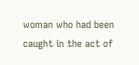woman who had been caught in the act of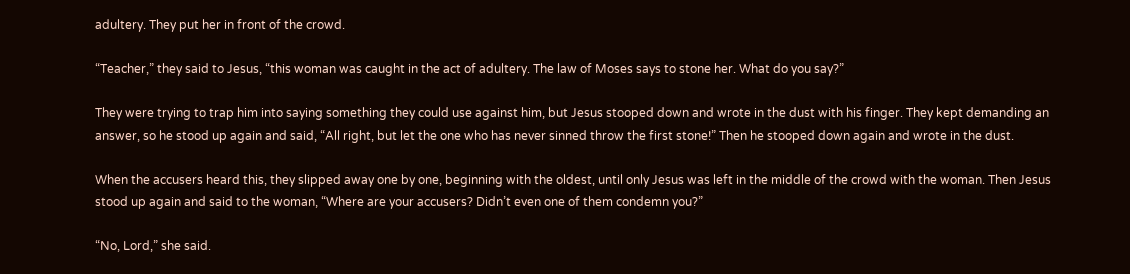adultery. They put her in front of the crowd.

“Teacher,” they said to Jesus, “this woman was caught in the act of adultery. The law of Moses says to stone her. What do you say?”

They were trying to trap him into saying something they could use against him, but Jesus stooped down and wrote in the dust with his finger. They kept demanding an answer, so he stood up again and said, “All right, but let the one who has never sinned throw the first stone!” Then he stooped down again and wrote in the dust.

When the accusers heard this, they slipped away one by one, beginning with the oldest, until only Jesus was left in the middle of the crowd with the woman. Then Jesus stood up again and said to the woman, “Where are your accusers? Didn’t even one of them condemn you?”

“No, Lord,” she said.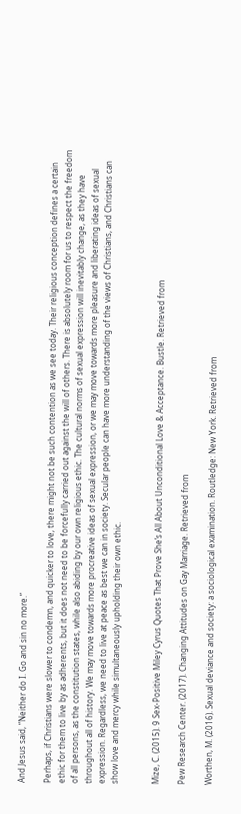And Jesus said, “Neither do I. Go and sin no more.”

Perhaps, if Christians were slower to condemn, and quicker to love, there might not be such contention as we see today. Their religious conception defines a certain ethic for them to live by as adherents, but it does not need to be forcefully carried out against the will of others. There is absolutely room for us to respect the freedom of all persons, as the constitution states, while also abiding by our own religious ethic. The cultural norms of sexual expression will inevitably change, as they have throughout all of history. We may move towards more procreative ideas of sexual expression, or we may move towards more pleasure and liberating ideas of sexual expression. Regardless, we need to live at peace as best we can in society. Secular people can have more understanding of the views of Christians, and Christians can show love and mercy while simultaneously upholding their own ethic.


Mize, C. (2015). 9 Sex-Positive Miley Cyrus Quotes That Prove She’s All About Unconditional Love & Acceptance. Bustle. Retrieved from

Pew Research Center. (2017). Changing Attitudes on Gay Marriage. Retrieved from

Worthen, M. (2016). Sexual deviance and society: a sociological examination. Routledge: New York. Retrieved from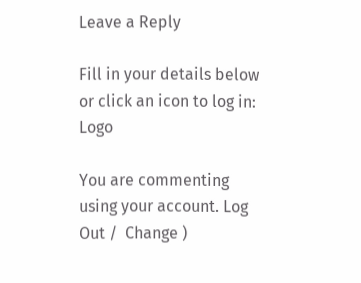Leave a Reply

Fill in your details below or click an icon to log in: Logo

You are commenting using your account. Log Out /  Change )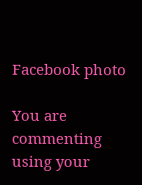Facebook photo

You are commenting using your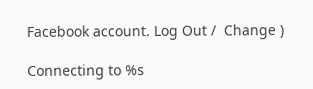Facebook account. Log Out /  Change )

Connecting to %s